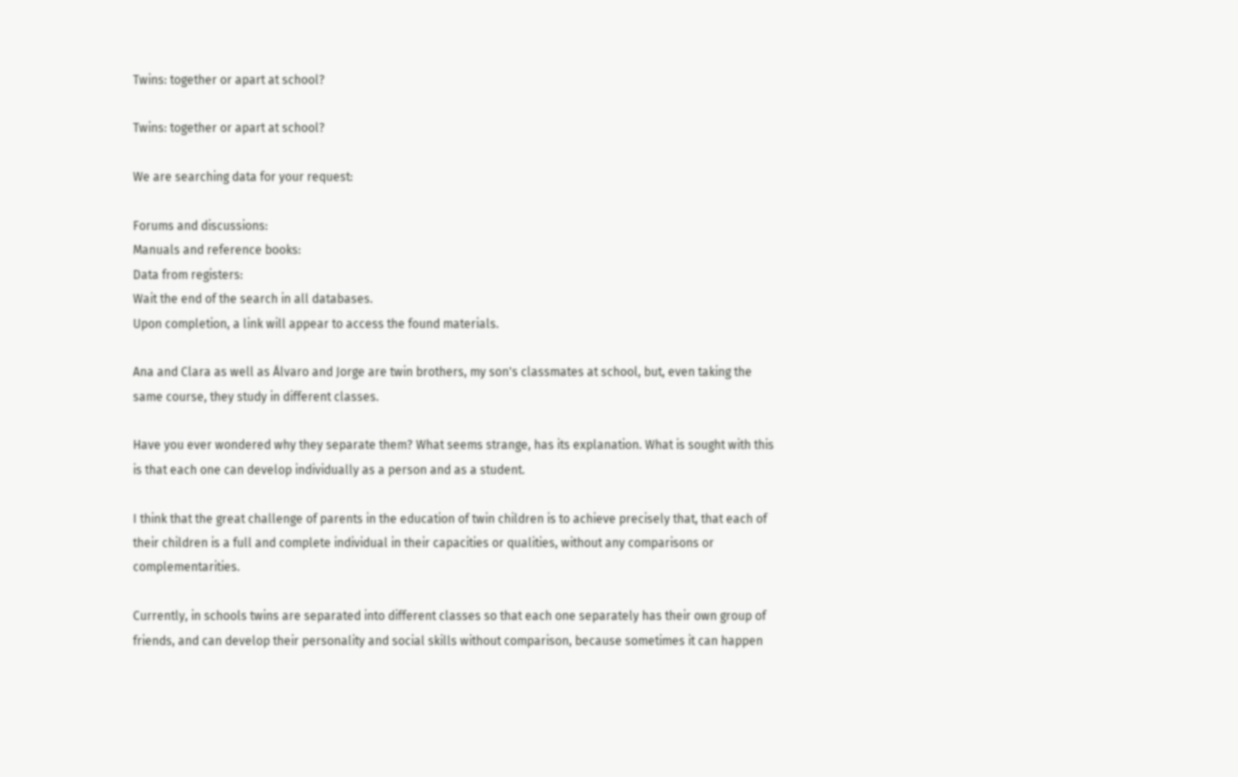Twins: together or apart at school?

Twins: together or apart at school?

We are searching data for your request:

Forums and discussions:
Manuals and reference books:
Data from registers:
Wait the end of the search in all databases.
Upon completion, a link will appear to access the found materials.

Ana and Clara as well as Álvaro and Jorge are twin brothers, my son's classmates at school, but, even taking the same course, they study in different classes.

Have you ever wondered why they separate them? What seems strange, has its explanation. What is sought with this is that each one can develop individually as a person and as a student.

I think that the great challenge of parents in the education of twin children is to achieve precisely that, that each of their children is a full and complete individual in their capacities or qualities, without any comparisons or complementarities.

Currently, in schools twins are separated into different classes so that each one separately has their own group of friends, and can develop their personality and social skills without comparison, because sometimes it can happen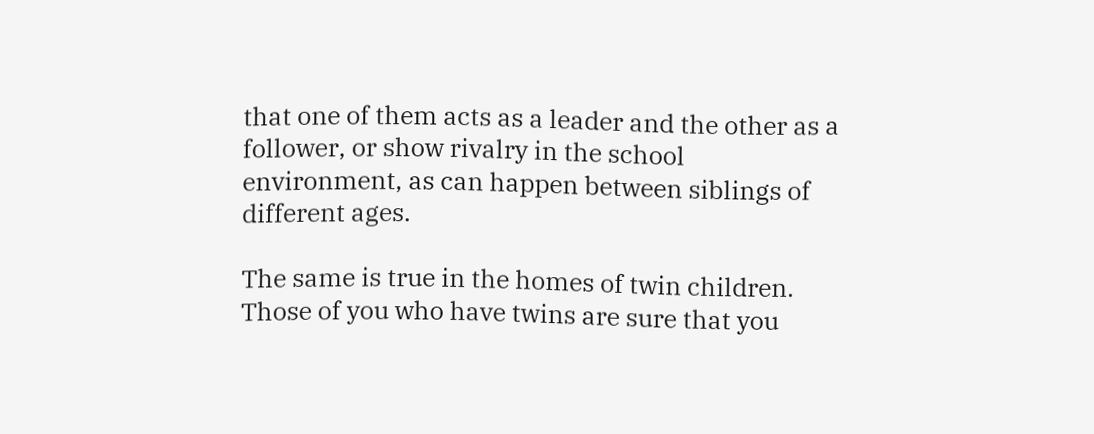that one of them acts as a leader and the other as a follower, or show rivalry in the school environment, as can happen between siblings of different ages.

The same is true in the homes of twin children. Those of you who have twins are sure that you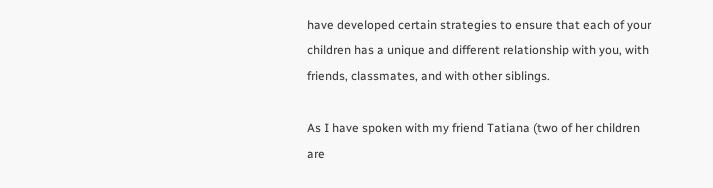have developed certain strategies to ensure that each of your children has a unique and different relationship with you, with friends, classmates, and with other siblings.

As I have spoken with my friend Tatiana (two of her children are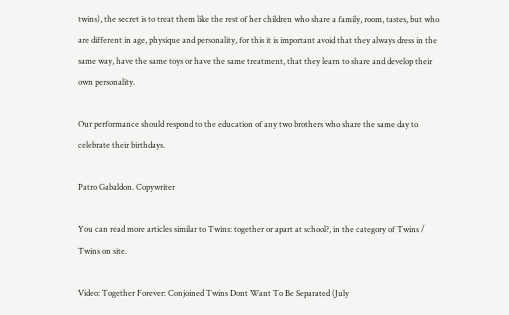twins), the secret is to treat them like the rest of her children who share a family, room, tastes, but who are different in age, physique and personality, for this it is important avoid that they always dress in the same way, have the same toys or have the same treatment, that they learn to share and develop their own personality.

Our performance should respond to the education of any two brothers who share the same day to celebrate their birthdays.

Patro Gabaldon. Copywriter

You can read more articles similar to Twins: together or apart at school?, in the category of Twins / Twins on site.

Video: Together Forever: Conjoined Twins Dont Want To Be Separated (July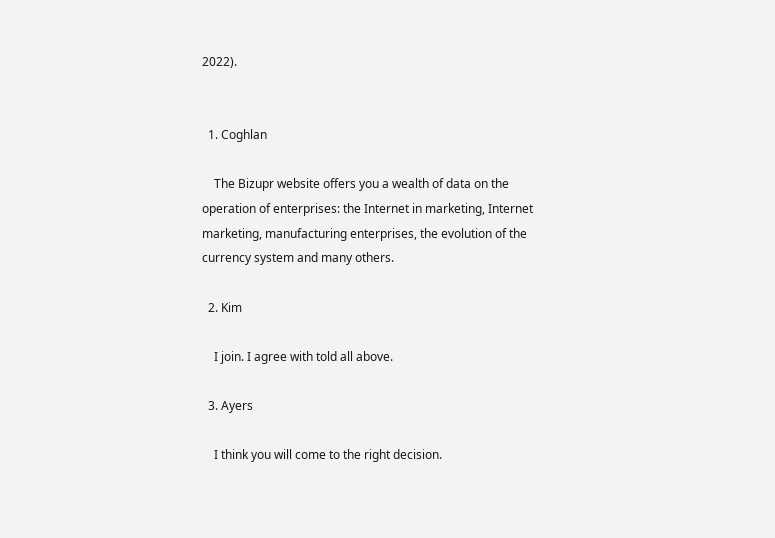2022).


  1. Coghlan

    The Bizupr website offers you a wealth of data on the operation of enterprises: the Internet in marketing, Internet marketing, manufacturing enterprises, the evolution of the currency system and many others.

  2. Kim

    I join. I agree with told all above.

  3. Ayers

    I think you will come to the right decision.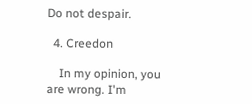Do not despair.

  4. Creedon

    In my opinion, you are wrong. I'm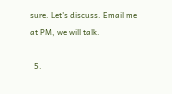sure. Let's discuss. Email me at PM, we will talk.

  5.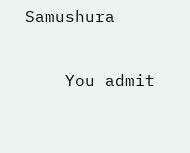Samushura

    You admit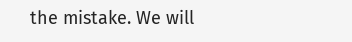the mistake. We will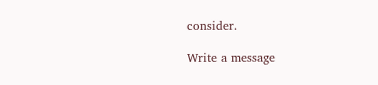consider.

Write a message